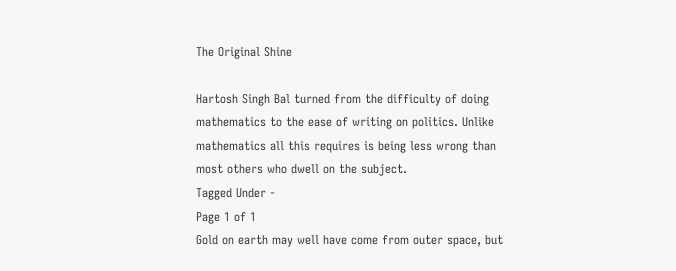The Original Shine

Hartosh Singh Bal turned from the difficulty of doing mathematics to the ease of writing on politics. Unlike mathematics all this requires is being less wrong than most others who dwell on the subject.
Tagged Under -
Page 1 of 1
Gold on earth may well have come from outer space, but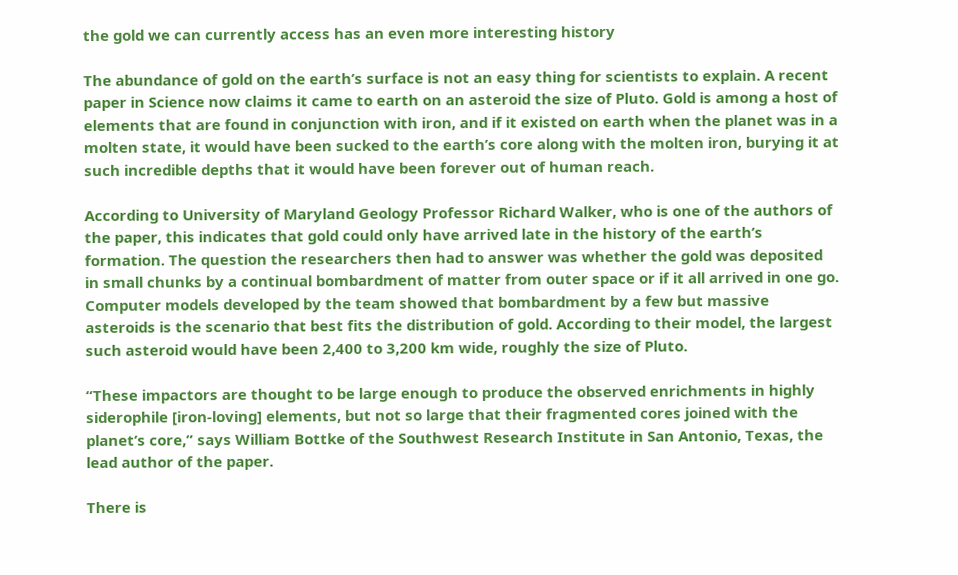the gold we can currently access has an even more interesting history

The abundance of gold on the earth’s surface is not an easy thing for scientists to explain. A recent paper in Science now claims it came to earth on an asteroid the size of Pluto. Gold is among a host of elements that are found in conjunction with iron, and if it existed on earth when the planet was in a molten state, it would have been sucked to the earth’s core along with the molten iron, burying it at such incredible depths that it would have been forever out of human reach.

According to University of Maryland Geology Professor Richard Walker, who is one of the authors of the paper, this indicates that gold could only have arrived late in the history of the earth’s formation. The question the researchers then had to answer was whether the gold was deposited in small chunks by a continual bombardment of matter from outer space or if it all arrived in one go. Computer models developed by the team showed that bombardment by a few but massive asteroids is the scenario that best fits the distribution of gold. According to their model, the largest such asteroid would have been 2,400 to 3,200 km wide, roughly the size of Pluto.

“These impactors are thought to be large enough to produce the observed enrichments in highly siderophile [iron-loving] elements, but not so large that their fragmented cores joined with the planet’s core,” says William Bottke of the Southwest Research Institute in San Antonio, Texas, the lead author of the paper.

There is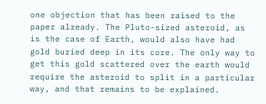one objection that has been raised to the paper already. The Pluto-sized asteroid, as is the case of Earth, would also have had gold buried deep in its core. The only way to get this gold scattered over the earth would require the asteroid to split in a particular way, and that remains to be explained.